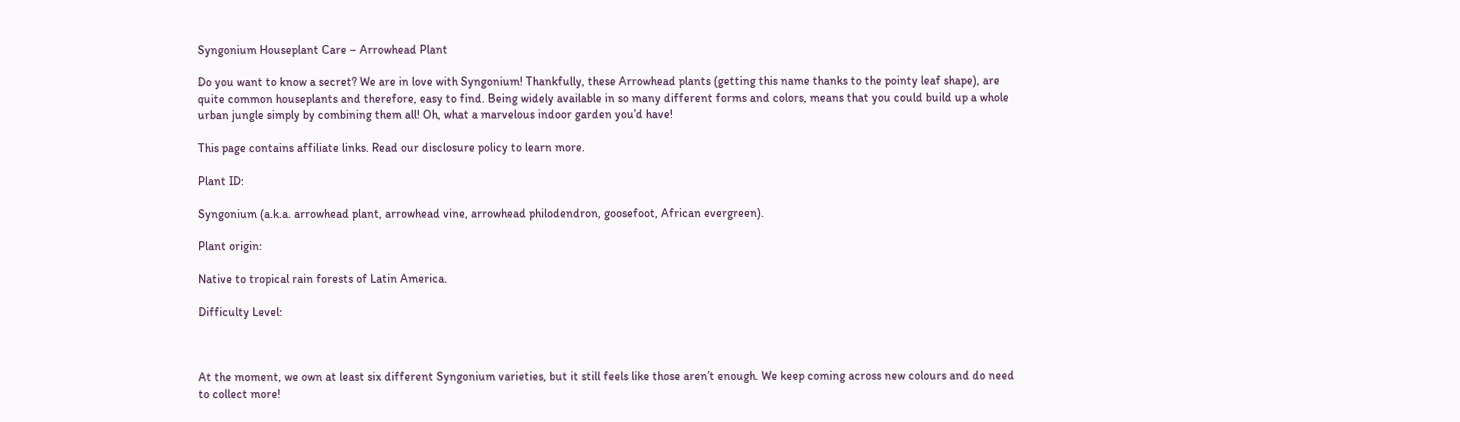Syngonium Houseplant Care – Arrowhead Plant

Do you want to know a secret? We are in love with Syngonium! Thankfully, these Arrowhead plants (getting this name thanks to the pointy leaf shape), are quite common houseplants and therefore, easy to find. Being widely available in so many different forms and colors, means that you could build up a whole urban jungle simply by combining them all! Oh, what a marvelous indoor garden you’d have!

This page contains affiliate links. Read our disclosure policy to learn more.

Plant ID:

Syngonium (a.k.a. arrowhead plant, arrowhead vine, arrowhead philodendron, goosefoot, African evergreen).

Plant origin:

Native to tropical rain forests of Latin America.

Difficulty Level:



At the moment, we own at least six different Syngonium varieties, but it still feels like those aren’t enough. We keep coming across new colours and do need to collect more!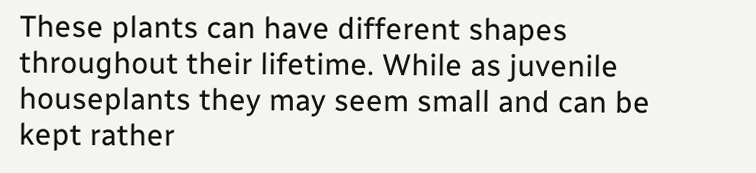These plants can have different shapes throughout their lifetime. While as juvenile houseplants they may seem small and can be kept rather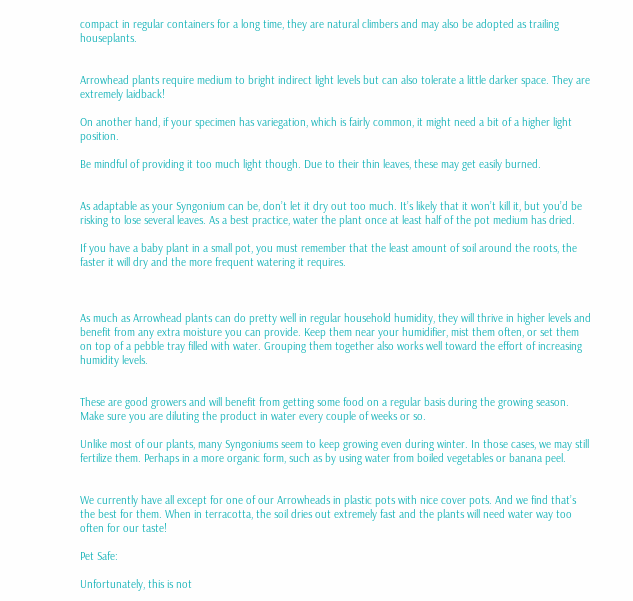compact in regular containers for a long time, they are natural climbers and may also be adopted as trailing houseplants.


Arrowhead plants require medium to bright indirect light levels but can also tolerate a little darker space. They are extremely laidback!

On another hand, if your specimen has variegation, which is fairly common, it might need a bit of a higher light position.

Be mindful of providing it too much light though. Due to their thin leaves, these may get easily burned.


As adaptable as your Syngonium can be, don’t let it dry out too much. It’s likely that it won’t kill it, but you’d be risking to lose several leaves. As a best practice, water the plant once at least half of the pot medium has dried.

If you have a baby plant in a small pot, you must remember that the least amount of soil around the roots, the faster it will dry and the more frequent watering it requires.



As much as Arrowhead plants can do pretty well in regular household humidity, they will thrive in higher levels and benefit from any extra moisture you can provide. Keep them near your humidifier, mist them often, or set them on top of a pebble tray filled with water. Grouping them together also works well toward the effort of increasing humidity levels.


These are good growers and will benefit from getting some food on a regular basis during the growing season. Make sure you are diluting the product in water every couple of weeks or so.

Unlike most of our plants, many Syngoniums seem to keep growing even during winter. In those cases, we may still fertilize them. Perhaps in a more organic form, such as by using water from boiled vegetables or banana peel.


We currently have all except for one of our Arrowheads in plastic pots with nice cover pots. And we find that’s the best for them. When in terracotta, the soil dries out extremely fast and the plants will need water way too often for our taste!

Pet Safe:

Unfortunately, this is not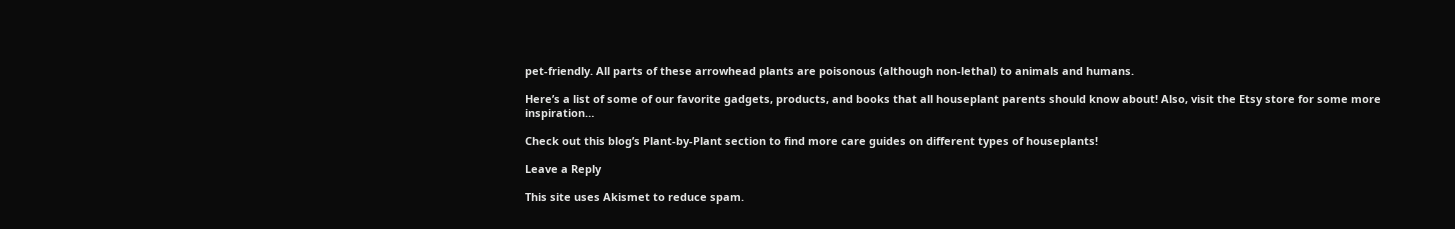pet-friendly. All parts of these arrowhead plants are poisonous (although non-lethal) to animals and humans.

Here’s a list of some of our favorite gadgets, products, and books that all houseplant parents should know about! Also, visit the Etsy store for some more inspiration…

Check out this blog’s Plant-by-Plant section to find more care guides on different types of houseplants!

Leave a Reply

This site uses Akismet to reduce spam.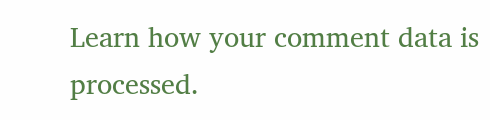Learn how your comment data is processed.